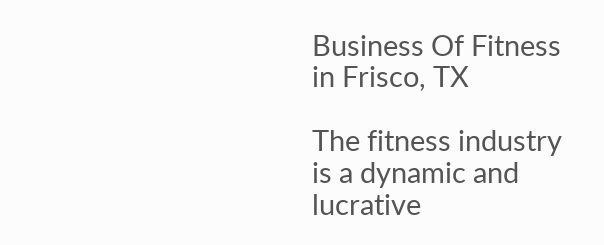Business Of Fitness in Frisco, TX

The fitness industry is a dynamic and lucrative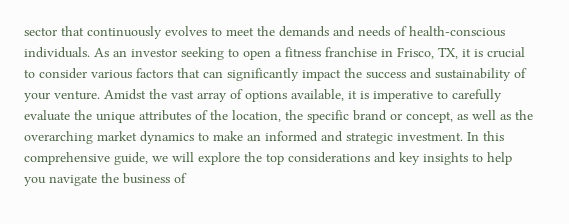sector that continuously evolves to meet the demands and needs of health-conscious individuals. As an investor seeking to open a fitness franchise in Frisco, TX, it is crucial to consider various factors that can significantly impact the success and sustainability of your venture. Amidst the vast array of options available, it is imperative to carefully evaluate the unique attributes of the location, the specific brand or concept, as well as the overarching market dynamics to make an informed and strategic investment. In this comprehensive guide, we will explore the top considerations and key insights to help you navigate the business of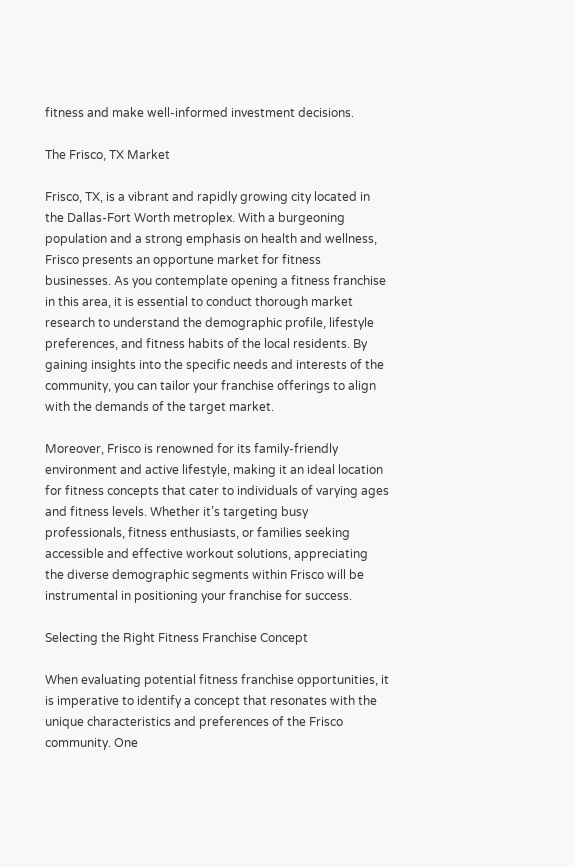fitness and make well-informed investment decisions.

The Frisco, TX Market

Frisco, TX, is a vibrant and rapidly growing city located in the Dallas-Fort Worth metroplex. With a burgeoning population and a strong emphasis on health and wellness, Frisco presents an opportune market for fitness businesses. As you contemplate opening a fitness franchise in this area, it is essential to conduct thorough market research to understand the demographic profile, lifestyle preferences, and fitness habits of the local residents. By gaining insights into the specific needs and interests of the community, you can tailor your franchise offerings to align with the demands of the target market.

Moreover, Frisco is renowned for its family-friendly environment and active lifestyle, making it an ideal location for fitness concepts that cater to individuals of varying ages and fitness levels. Whether it’s targeting busy professionals, fitness enthusiasts, or families seeking accessible and effective workout solutions, appreciating the diverse demographic segments within Frisco will be instrumental in positioning your franchise for success.

Selecting the Right Fitness Franchise Concept

When evaluating potential fitness franchise opportunities, it is imperative to identify a concept that resonates with the unique characteristics and preferences of the Frisco community. One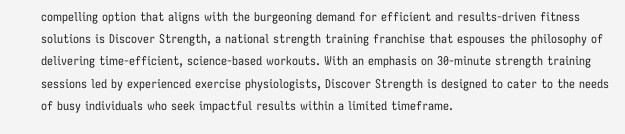compelling option that aligns with the burgeoning demand for efficient and results-driven fitness solutions is Discover Strength, a national strength training franchise that espouses the philosophy of delivering time-efficient, science-based workouts. With an emphasis on 30-minute strength training sessions led by experienced exercise physiologists, Discover Strength is designed to cater to the needs of busy individuals who seek impactful results within a limited timeframe.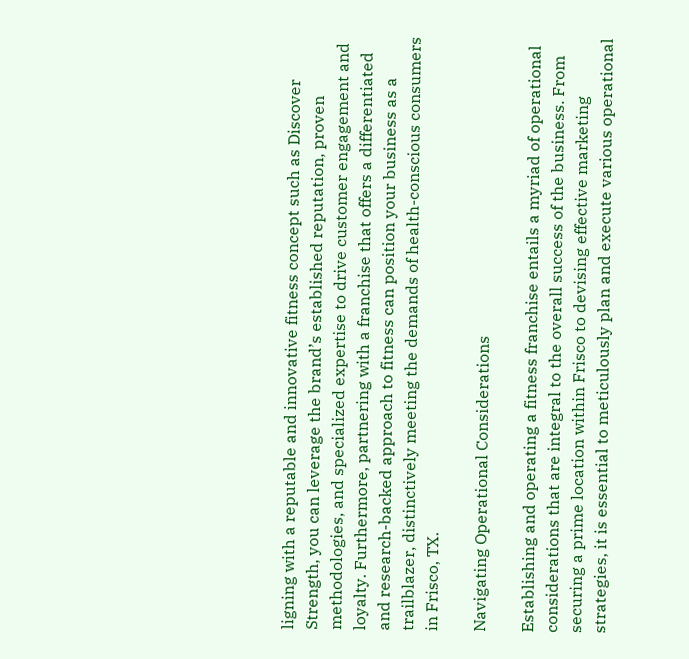ligning with a reputable and innovative fitness concept such as Discover Strength, you can leverage the brand’s established reputation, proven methodologies, and specialized expertise to drive customer engagement and loyalty. Furthermore, partnering with a franchise that offers a differentiated and research-backed approach to fitness can position your business as a trailblazer, distinctively meeting the demands of health-conscious consumers in Frisco, TX.

Navigating Operational Considerations

Establishing and operating a fitness franchise entails a myriad of operational considerations that are integral to the overall success of the business. From securing a prime location within Frisco to devising effective marketing strategies, it is essential to meticulously plan and execute various operational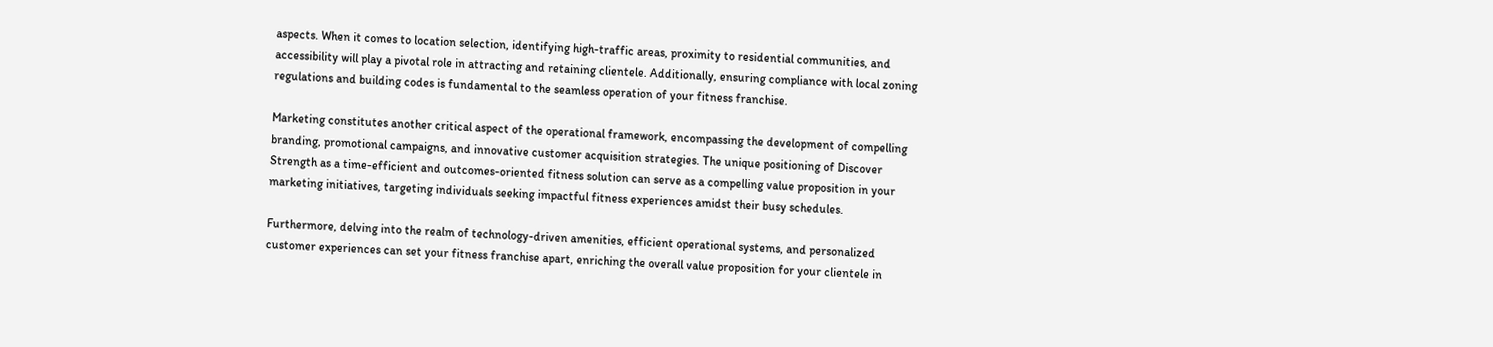aspects. When it comes to location selection, identifying high-traffic areas, proximity to residential communities, and accessibility will play a pivotal role in attracting and retaining clientele. Additionally, ensuring compliance with local zoning regulations and building codes is fundamental to the seamless operation of your fitness franchise.

Marketing constitutes another critical aspect of the operational framework, encompassing the development of compelling branding, promotional campaigns, and innovative customer acquisition strategies. The unique positioning of Discover Strength as a time-efficient and outcomes-oriented fitness solution can serve as a compelling value proposition in your marketing initiatives, targeting individuals seeking impactful fitness experiences amidst their busy schedules.

Furthermore, delving into the realm of technology-driven amenities, efficient operational systems, and personalized customer experiences can set your fitness franchise apart, enriching the overall value proposition for your clientele in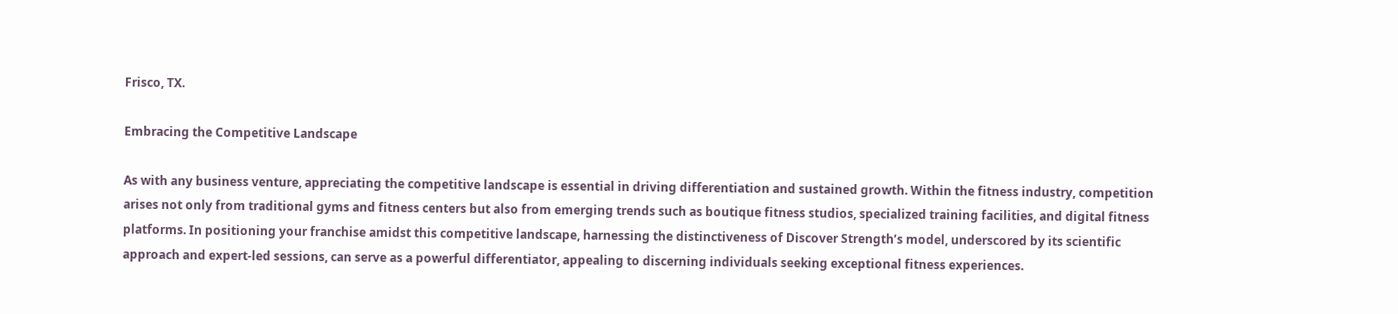Frisco, TX.

Embracing the Competitive Landscape

As with any business venture, appreciating the competitive landscape is essential in driving differentiation and sustained growth. Within the fitness industry, competition arises not only from traditional gyms and fitness centers but also from emerging trends such as boutique fitness studios, specialized training facilities, and digital fitness platforms. In positioning your franchise amidst this competitive landscape, harnessing the distinctiveness of Discover Strength’s model, underscored by its scientific approach and expert-led sessions, can serve as a powerful differentiator, appealing to discerning individuals seeking exceptional fitness experiences.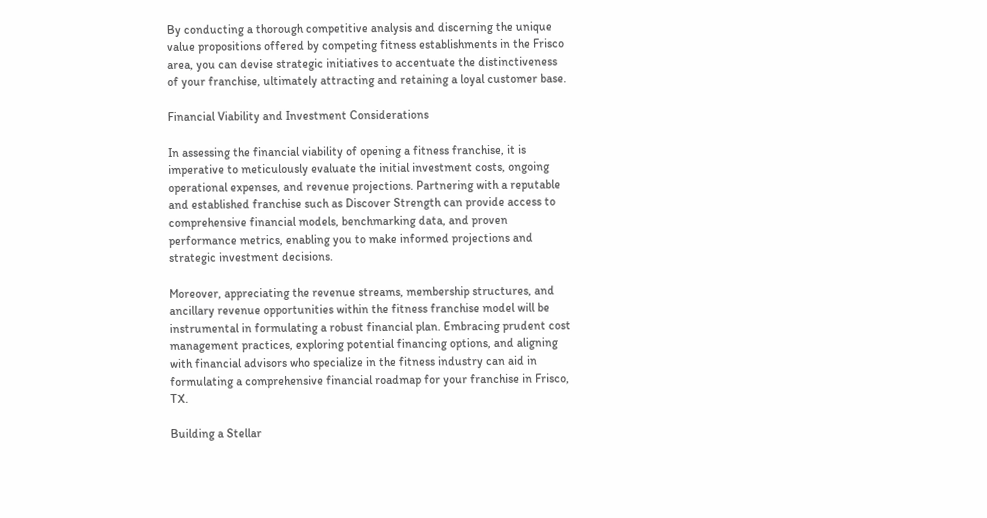By conducting a thorough competitive analysis and discerning the unique value propositions offered by competing fitness establishments in the Frisco area, you can devise strategic initiatives to accentuate the distinctiveness of your franchise, ultimately attracting and retaining a loyal customer base.

Financial Viability and Investment Considerations

In assessing the financial viability of opening a fitness franchise, it is imperative to meticulously evaluate the initial investment costs, ongoing operational expenses, and revenue projections. Partnering with a reputable and established franchise such as Discover Strength can provide access to comprehensive financial models, benchmarking data, and proven performance metrics, enabling you to make informed projections and strategic investment decisions.

Moreover, appreciating the revenue streams, membership structures, and ancillary revenue opportunities within the fitness franchise model will be instrumental in formulating a robust financial plan. Embracing prudent cost management practices, exploring potential financing options, and aligning with financial advisors who specialize in the fitness industry can aid in formulating a comprehensive financial roadmap for your franchise in Frisco, TX.

Building a Stellar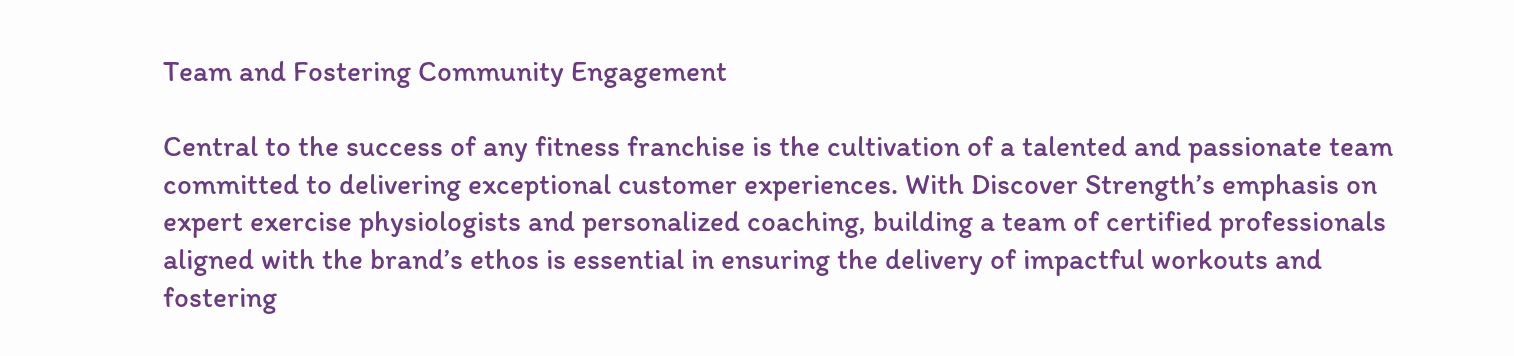Team and Fostering Community Engagement

Central to the success of any fitness franchise is the cultivation of a talented and passionate team committed to delivering exceptional customer experiences. With Discover Strength’s emphasis on expert exercise physiologists and personalized coaching, building a team of certified professionals aligned with the brand’s ethos is essential in ensuring the delivery of impactful workouts and fostering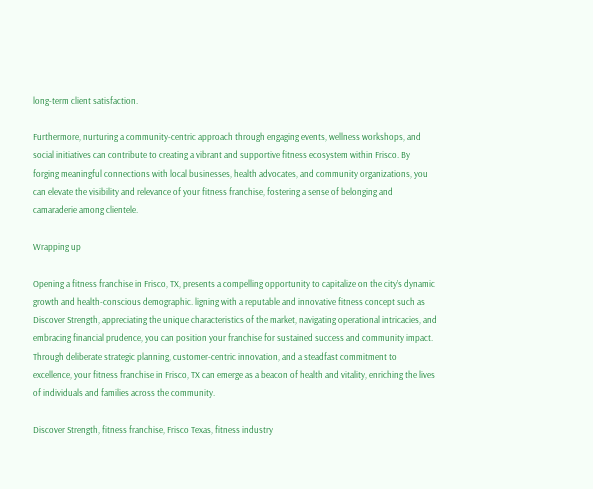long-term client satisfaction.

Furthermore, nurturing a community-centric approach through engaging events, wellness workshops, and social initiatives can contribute to creating a vibrant and supportive fitness ecosystem within Frisco. By forging meaningful connections with local businesses, health advocates, and community organizations, you can elevate the visibility and relevance of your fitness franchise, fostering a sense of belonging and camaraderie among clientele.

Wrapping up

Opening a fitness franchise in Frisco, TX, presents a compelling opportunity to capitalize on the city’s dynamic growth and health-conscious demographic. ligning with a reputable and innovative fitness concept such as Discover Strength, appreciating the unique characteristics of the market, navigating operational intricacies, and embracing financial prudence, you can position your franchise for sustained success and community impact. Through deliberate strategic planning, customer-centric innovation, and a steadfast commitment to excellence, your fitness franchise in Frisco, TX can emerge as a beacon of health and vitality, enriching the lives of individuals and families across the community.

Discover Strength, fitness franchise, Frisco Texas, fitness industry